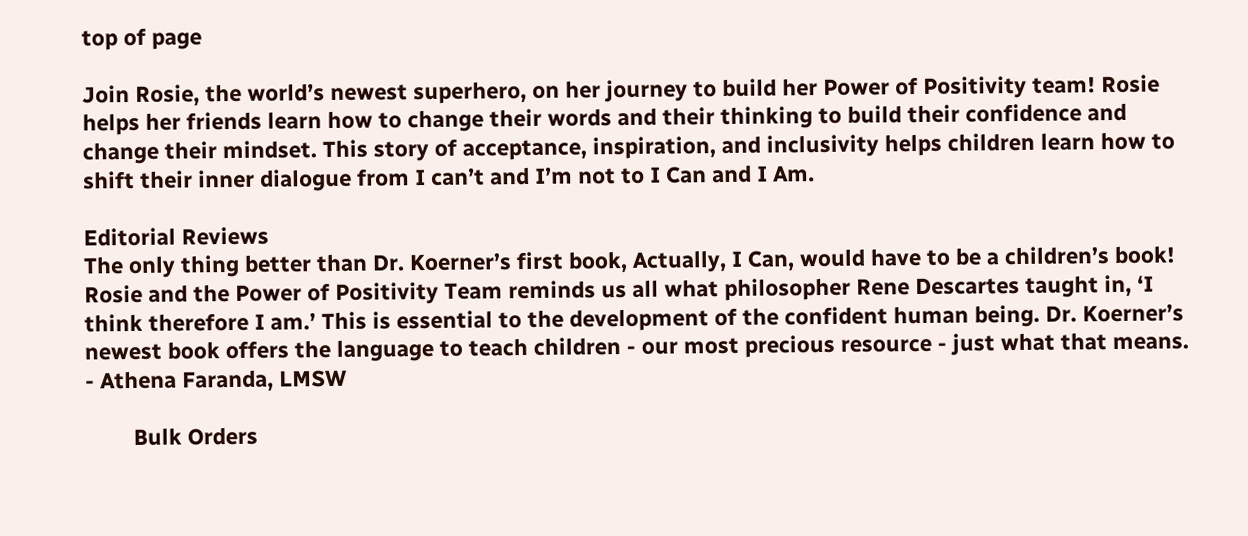top of page

Join Rosie, the world’s newest superhero, on her journey to build her Power of Positivity team! Rosie helps her friends learn how to change their words and their thinking to build their confidence and change their mindset. This story of acceptance, inspiration, and inclusivity helps children learn how to shift their inner dialogue from I can’t and I’m not to I Can and I Am.

Editorial Reviews
The only thing better than Dr. Koerner’s first book, Actually, I Can, would have to be a children’s book! Rosie and the Power of Positivity Team reminds us all what philosopher Rene Descartes taught in, ‘I think therefore I am.’ This is essential to the development of the confident human being. Dr. Koerner’s newest book offers the language to teach children - our most precious resource - just what that means.
- Athena Faranda, LMSW

        Bulk Orders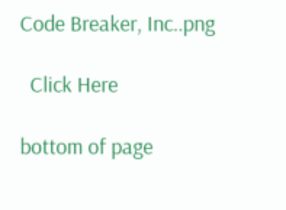Code Breaker, Inc..png

  Click Here

bottom of page